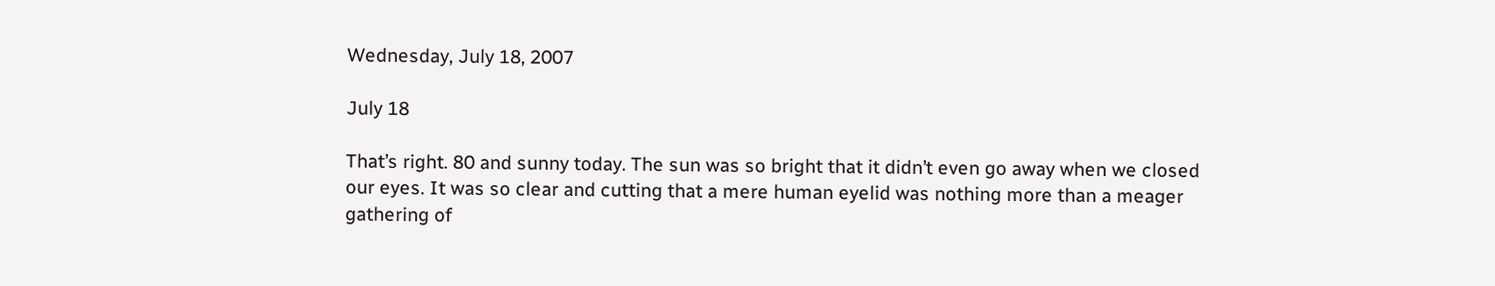Wednesday, July 18, 2007

July 18

That’s right. 80 and sunny today. The sun was so bright that it didn’t even go away when we closed our eyes. It was so clear and cutting that a mere human eyelid was nothing more than a meager gathering of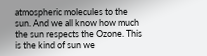atmospheric molecules to the sun. And we all know how much the sun respects the Ozone. This is the kind of sun we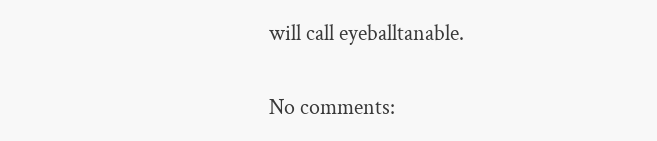will call eyeballtanable.

No comments: